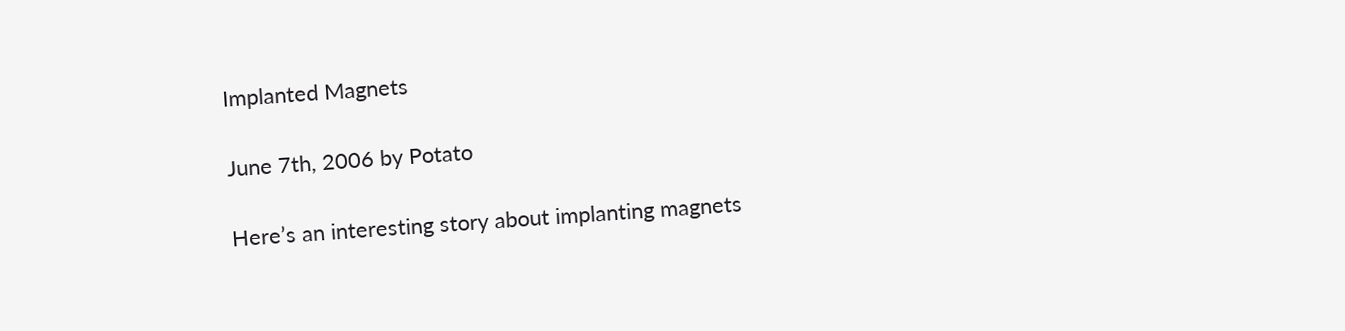Implanted Magnets

June 7th, 2006 by Potato

Here’s an interesting story about implanting magnets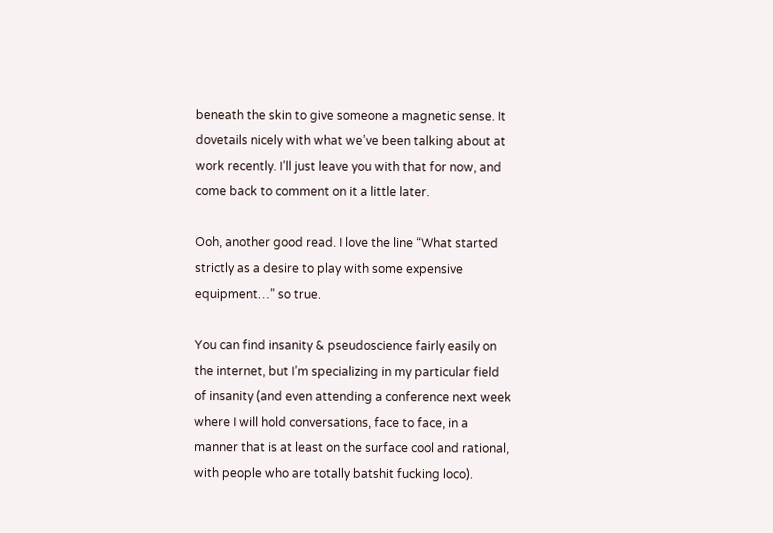beneath the skin to give someone a magnetic sense. It dovetails nicely with what we’ve been talking about at work recently. I’ll just leave you with that for now, and come back to comment on it a little later.

Ooh, another good read. I love the line “What started strictly as a desire to play with some expensive equipment…” so true.

You can find insanity & pseudoscience fairly easily on the internet, but I’m specializing in my particular field of insanity (and even attending a conference next week where I will hold conversations, face to face, in a manner that is at least on the surface cool and rational, with people who are totally batshit fucking loco).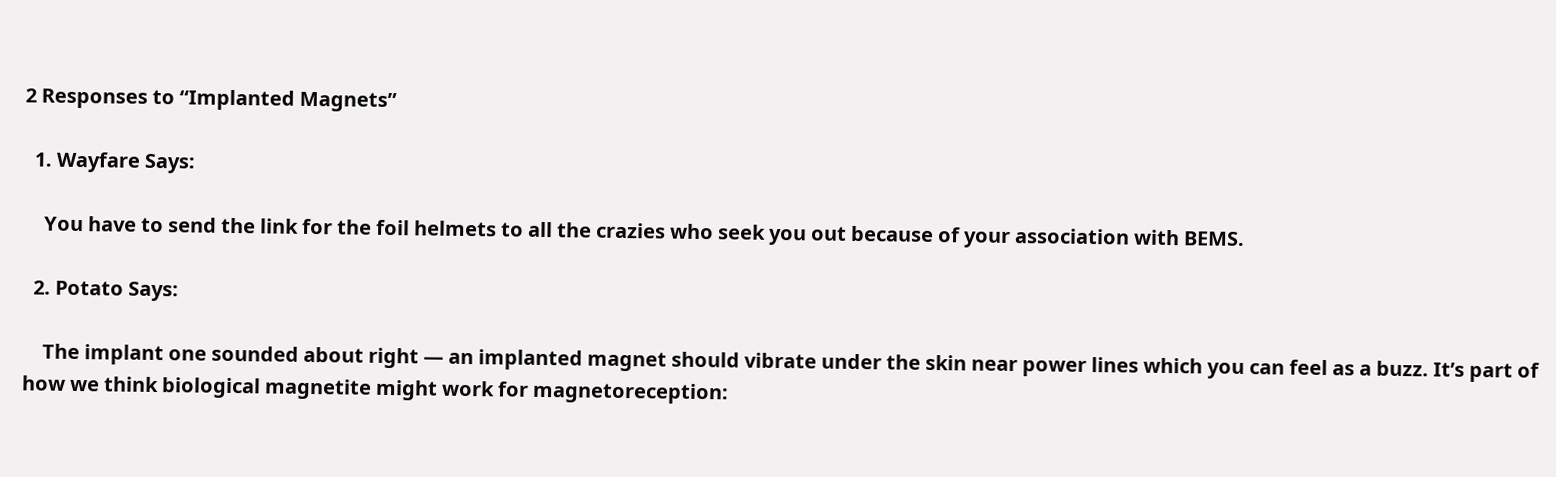2 Responses to “Implanted Magnets”

  1. Wayfare Says:

    You have to send the link for the foil helmets to all the crazies who seek you out because of your association with BEMS.

  2. Potato Says:

    The implant one sounded about right — an implanted magnet should vibrate under the skin near power lines which you can feel as a buzz. It’s part of how we think biological magnetite might work for magnetoreception: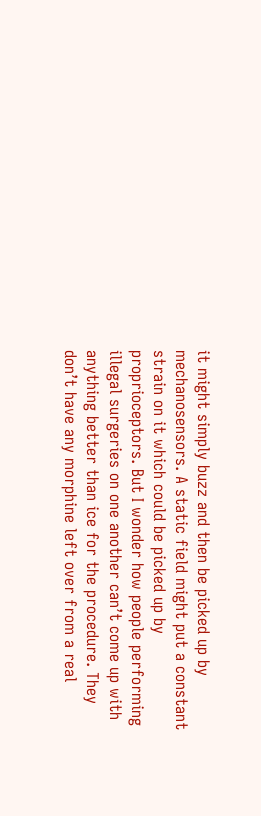it might simply buzz and then be picked up by mechanosensors. A static field might put a constant strain on it which could be picked up by proprioceptors. But I wonder how people performing illegal surgeries on one another can’t come up with anything better than ice for the procedure. They don’t have any morphine left over from a real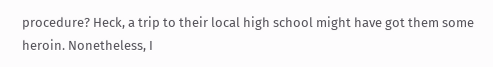procedure? Heck, a trip to their local high school might have got them some heroin. Nonetheless, I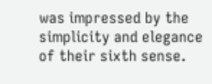was impressed by the simplicity and elegance of their sixth sense.